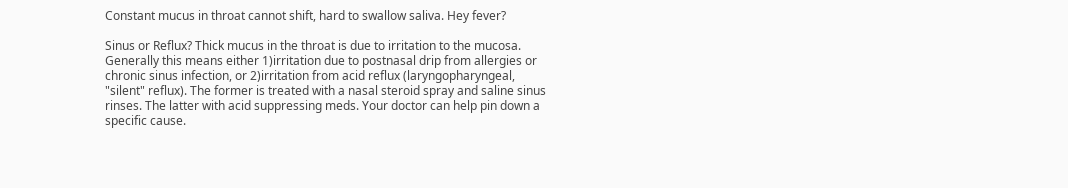Constant mucus in throat cannot shift, hard to swallow saliva. Hey fever?

Sinus or Reflux? Thick mucus in the throat is due to irritation to the mucosa. Generally this means either 1)irritation due to postnasal drip from allergies or chronic sinus infection, or 2)irritation from acid reflux (laryngopharyngeal, "silent" reflux). The former is treated with a nasal steroid spray and saline sinus rinses. The latter with acid suppressing meds. Your doctor can help pin down a specific cause.